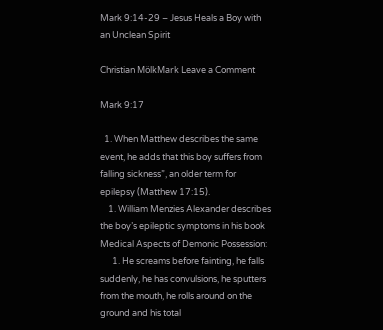Mark 9:14-29 – Jesus Heals a Boy with an Unclean Spirit

Christian MölkMark Leave a Comment

Mark 9:17

  1. When Matthew describes the same event, he adds that this boy suffers from falling sickness”, an older term for epilepsy (Matthew 17:15).
    1. William Menzies Alexander describes the boy’s epileptic symptoms in his book Medical Aspects of Demonic Possession:
      1. He screams before fainting, he falls suddenly, he has convulsions, he sputters from the mouth, he rolls around on the ground and his total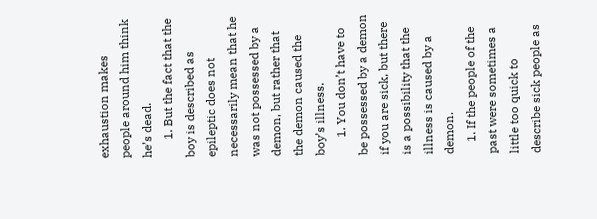exhaustion makes people around him think he’s dead.
      1. But the fact that the boy is described as epileptic does not necessarily mean that he was not possessed by a demon, but rather that the demon caused the boy’s illness.
      1. You don’t have to be possessed by a demon if you are sick, but there is a possibility that the illness is caused by a demon.
    1. If the people of the past were sometimes a little too quick to describe sick people as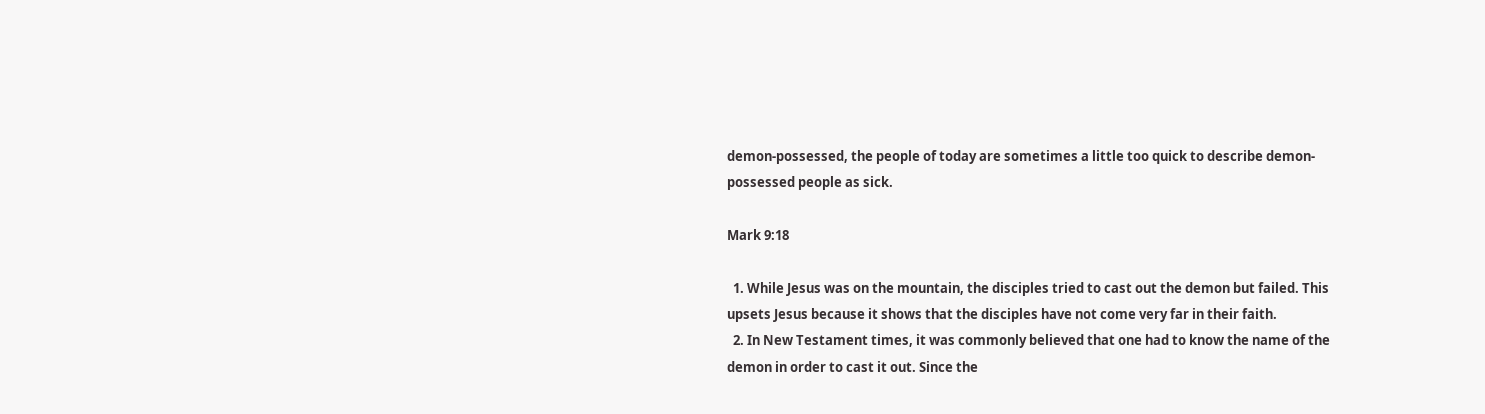demon-possessed, the people of today are sometimes a little too quick to describe demon-possessed people as sick.

Mark 9:18

  1. While Jesus was on the mountain, the disciples tried to cast out the demon but failed. This upsets Jesus because it shows that the disciples have not come very far in their faith.
  2. In New Testament times, it was commonly believed that one had to know the name of the demon in order to cast it out. Since the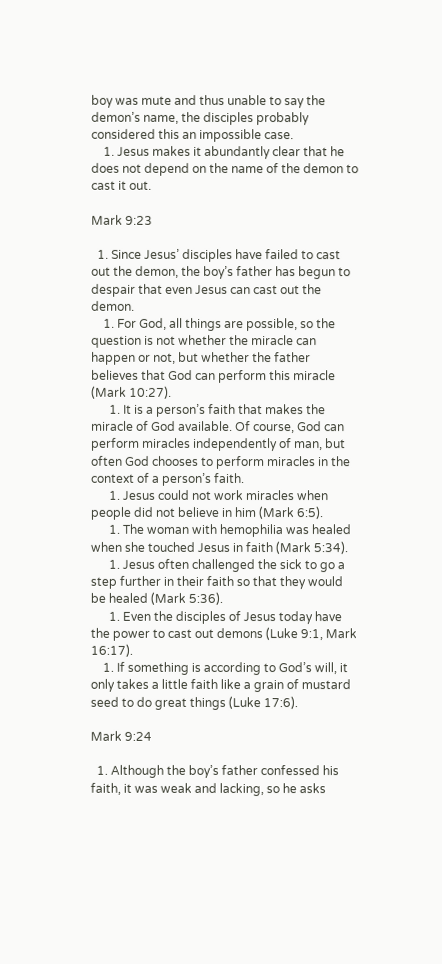boy was mute and thus unable to say the demon’s name, the disciples probably considered this an impossible case.
    1. Jesus makes it abundantly clear that he does not depend on the name of the demon to cast it out.

Mark 9:23

  1. Since Jesus’ disciples have failed to cast out the demon, the boy’s father has begun to despair that even Jesus can cast out the demon.
    1. For God, all things are possible, so the question is not whether the miracle can happen or not, but whether the father believes that God can perform this miracle (Mark 10:27).
      1. It is a person’s faith that makes the miracle of God available. Of course, God can perform miracles independently of man, but often God chooses to perform miracles in the context of a person’s faith.
      1. Jesus could not work miracles when people did not believe in him (Mark 6:5).
      1. The woman with hemophilia was healed when she touched Jesus in faith (Mark 5:34).
      1. Jesus often challenged the sick to go a step further in their faith so that they would be healed (Mark 5:36).
      1. Even the disciples of Jesus today have the power to cast out demons (Luke 9:1, Mark 16:17).
    1. If something is according to God’s will, it only takes a little faith like a grain of mustard seed to do great things (Luke 17:6).

Mark 9:24

  1. Although the boy’s father confessed his faith, it was weak and lacking, so he asks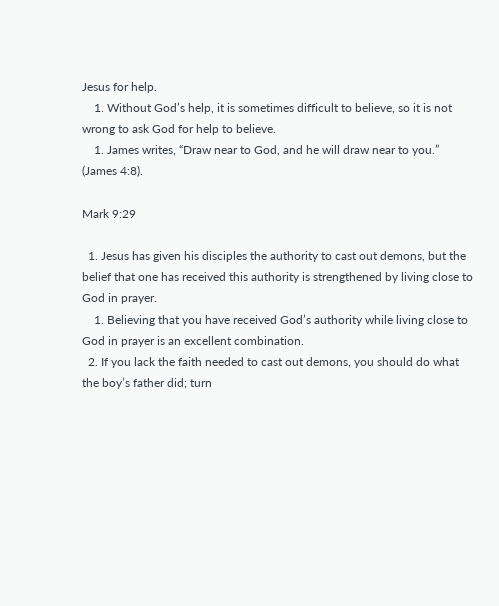Jesus for help.
    1. Without God’s help, it is sometimes difficult to believe, so it is not wrong to ask God for help to believe.
    1. James writes, “Draw near to God, and he will draw near to you.” (James 4:8).

Mark 9:29

  1. Jesus has given his disciples the authority to cast out demons, but the belief that one has received this authority is strengthened by living close to God in prayer.
    1. Believing that you have received God’s authority while living close to God in prayer is an excellent combination.
  2. If you lack the faith needed to cast out demons, you should do what the boy’s father did; turn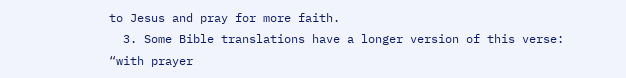to Jesus and pray for more faith.
  3. Some Bible translations have a longer version of this verse: “with prayer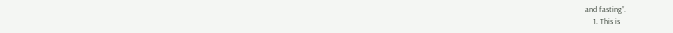and fasting”.
    1. This is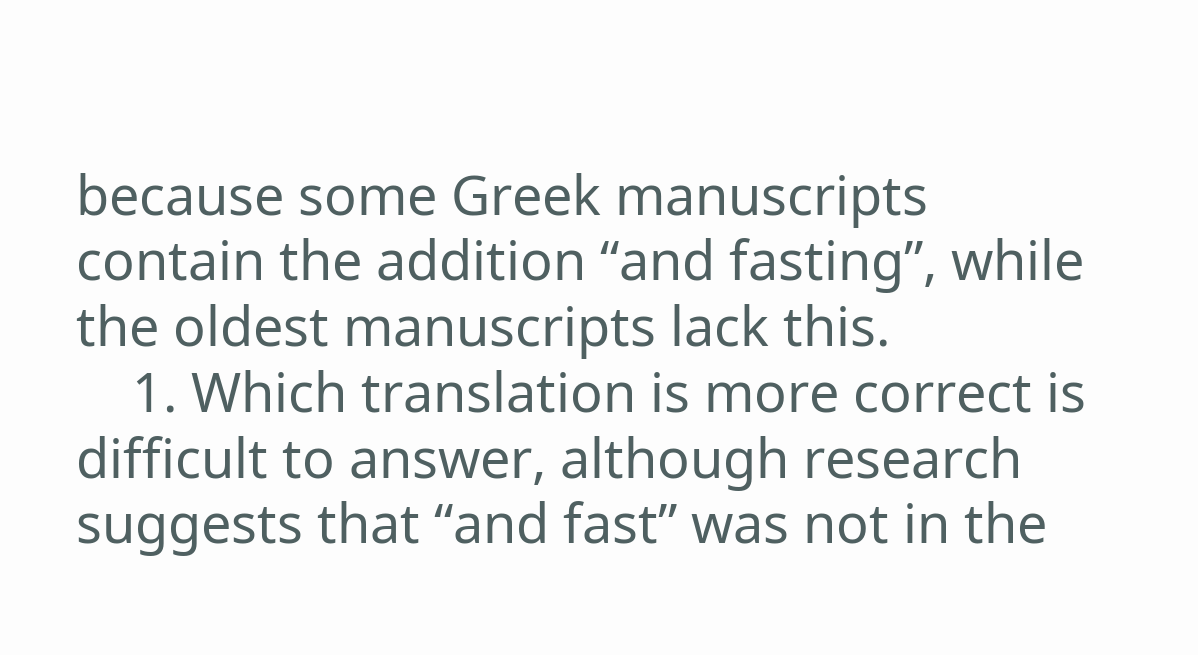because some Greek manuscripts contain the addition “and fasting”, while the oldest manuscripts lack this.
    1. Which translation is more correct is difficult to answer, although research suggests that “and fast” was not in the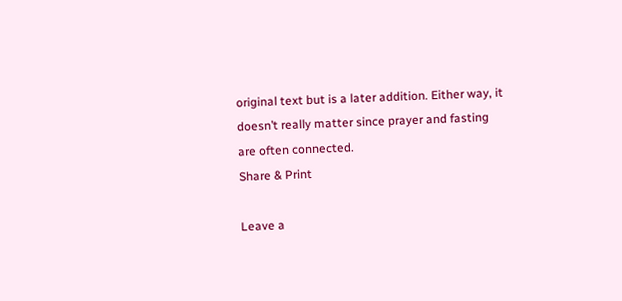original text but is a later addition. Either way, it doesn’t really matter since prayer and fasting are often connected.
Share & Print

Leave a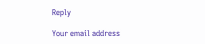Reply

Your email address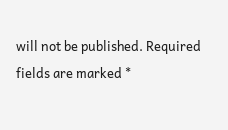will not be published. Required fields are marked *